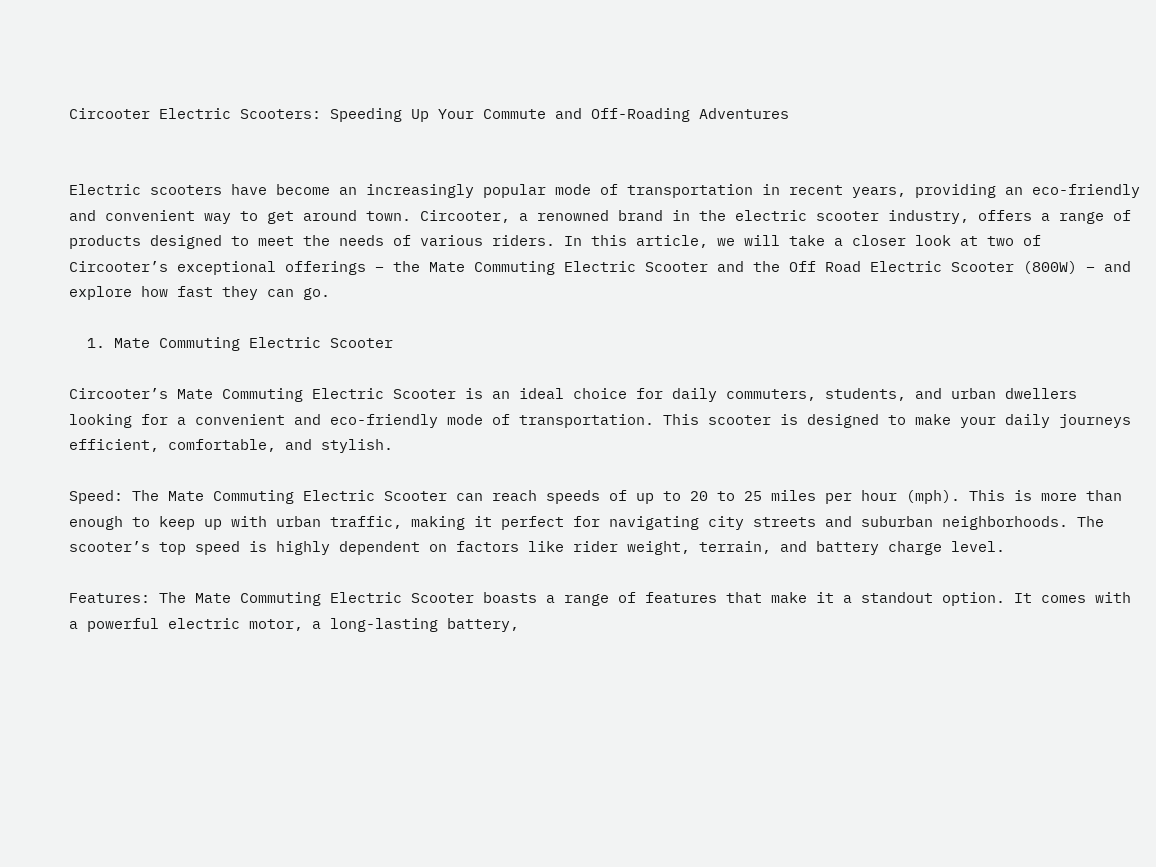Circooter Electric Scooters: Speeding Up Your Commute and Off-Roading Adventures


Electric scooters have become an increasingly popular mode of transportation in recent years, providing an eco-friendly and convenient way to get around town. Circooter, a renowned brand in the electric scooter industry, offers a range of products designed to meet the needs of various riders. In this article, we will take a closer look at two of Circooter’s exceptional offerings – the Mate Commuting Electric Scooter and the Off Road Electric Scooter (800W) – and explore how fast they can go.

  1. Mate Commuting Electric Scooter

Circooter’s Mate Commuting Electric Scooter is an ideal choice for daily commuters, students, and urban dwellers looking for a convenient and eco-friendly mode of transportation. This scooter is designed to make your daily journeys efficient, comfortable, and stylish.

Speed: The Mate Commuting Electric Scooter can reach speeds of up to 20 to 25 miles per hour (mph). This is more than enough to keep up with urban traffic, making it perfect for navigating city streets and suburban neighborhoods. The scooter’s top speed is highly dependent on factors like rider weight, terrain, and battery charge level.

Features: The Mate Commuting Electric Scooter boasts a range of features that make it a standout option. It comes with a powerful electric motor, a long-lasting battery,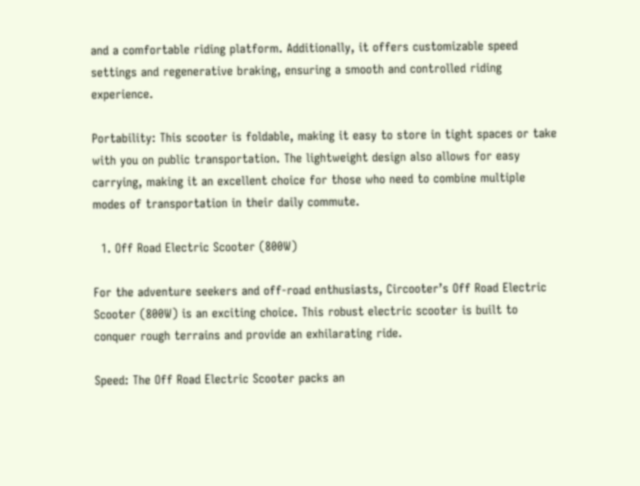and a comfortable riding platform. Additionally, it offers customizable speed settings and regenerative braking, ensuring a smooth and controlled riding experience.

Portability: This scooter is foldable, making it easy to store in tight spaces or take with you on public transportation. The lightweight design also allows for easy carrying, making it an excellent choice for those who need to combine multiple modes of transportation in their daily commute.

  1. Off Road Electric Scooter (800W)

For the adventure seekers and off-road enthusiasts, Circooter’s Off Road Electric Scooter (800W) is an exciting choice. This robust electric scooter is built to conquer rough terrains and provide an exhilarating ride.

Speed: The Off Road Electric Scooter packs an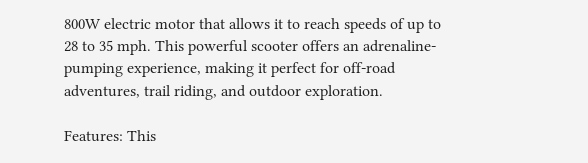800W electric motor that allows it to reach speeds of up to 28 to 35 mph. This powerful scooter offers an adrenaline-pumping experience, making it perfect for off-road adventures, trail riding, and outdoor exploration.

Features: This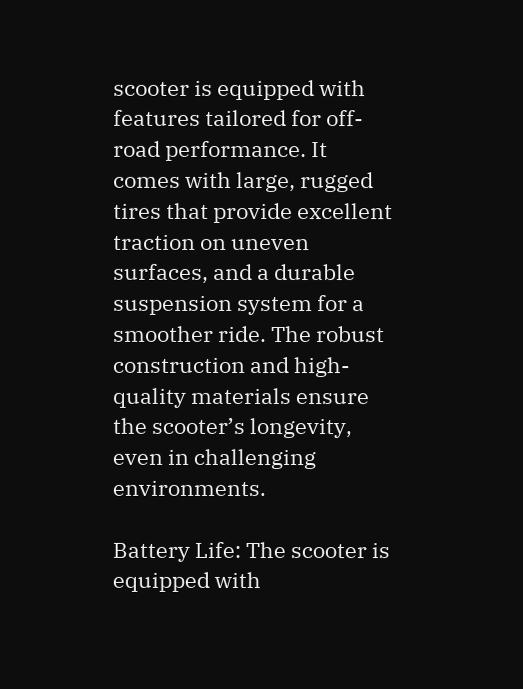scooter is equipped with features tailored for off-road performance. It comes with large, rugged tires that provide excellent traction on uneven surfaces, and a durable suspension system for a smoother ride. The robust construction and high-quality materials ensure the scooter’s longevity, even in challenging environments.

Battery Life: The scooter is equipped with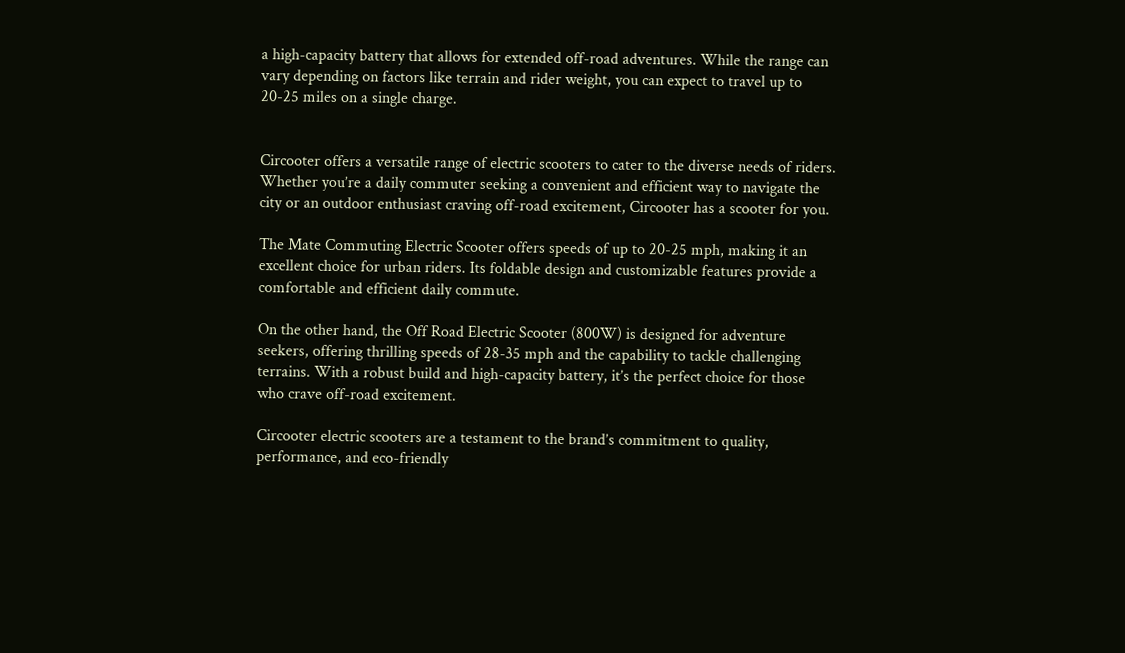a high-capacity battery that allows for extended off-road adventures. While the range can vary depending on factors like terrain and rider weight, you can expect to travel up to 20-25 miles on a single charge.


Circooter offers a versatile range of electric scooters to cater to the diverse needs of riders. Whether you’re a daily commuter seeking a convenient and efficient way to navigate the city or an outdoor enthusiast craving off-road excitement, Circooter has a scooter for you.

The Mate Commuting Electric Scooter offers speeds of up to 20-25 mph, making it an excellent choice for urban riders. Its foldable design and customizable features provide a comfortable and efficient daily commute.

On the other hand, the Off Road Electric Scooter (800W) is designed for adventure seekers, offering thrilling speeds of 28-35 mph and the capability to tackle challenging terrains. With a robust build and high-capacity battery, it’s the perfect choice for those who crave off-road excitement.

Circooter electric scooters are a testament to the brand’s commitment to quality, performance, and eco-friendly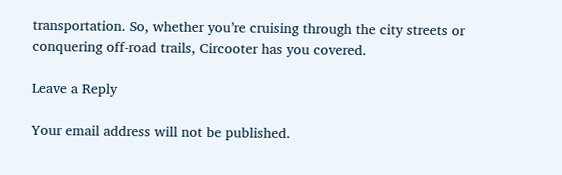transportation. So, whether you’re cruising through the city streets or conquering off-road trails, Circooter has you covered.

Leave a Reply

Your email address will not be published.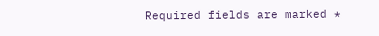Required fields are marked *